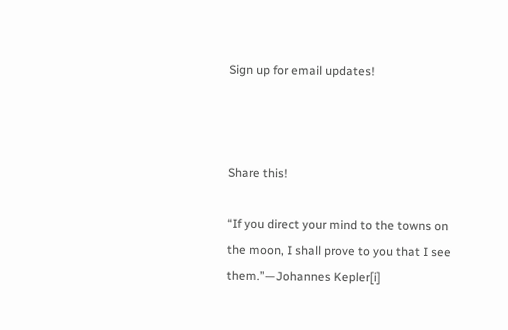Sign up for email updates!



Share this!

“If you direct your mind to the towns on the moon, I shall prove to you that I see them.”—Johannes Kepler[i]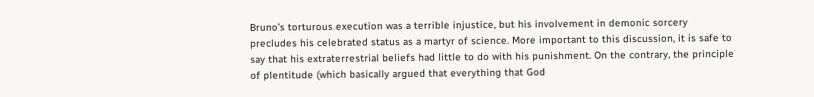Bruno’s torturous execution was a terrible injustice, but his involvement in demonic sorcery precludes his celebrated status as a martyr of science. More important to this discussion, it is safe to say that his extraterrestrial beliefs had little to do with his punishment. On the contrary, the principle of plentitude (which basically argued that everything that God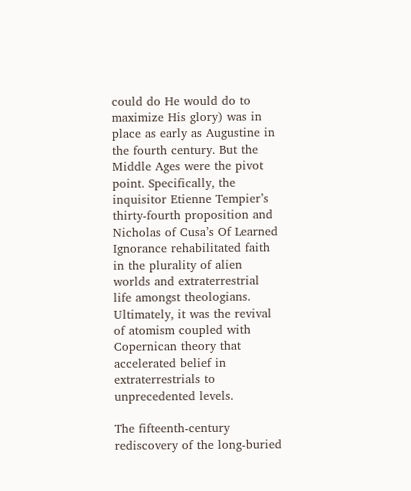could do He would do to maximize His glory) was in place as early as Augustine in the fourth century. But the Middle Ages were the pivot point. Specifically, the inquisitor Etienne Tempier’s thirty-fourth proposition and Nicholas of Cusa’s Of Learned Ignorance rehabilitated faith in the plurality of alien worlds and extraterrestrial life amongst theologians. Ultimately, it was the revival of atomism coupled with Copernican theory that accelerated belief in extraterrestrials to unprecedented levels.

The fifteenth-century rediscovery of the long-buried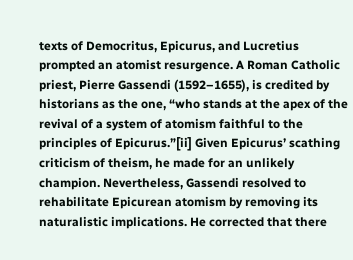texts of Democritus, Epicurus, and Lucretius prompted an atomist resurgence. A Roman Catholic priest, Pierre Gassendi (1592–1655), is credited by historians as the one, “who stands at the apex of the revival of a system of atomism faithful to the principles of Epicurus.”[ii] Given Epicurus’ scathing criticism of theism, he made for an unlikely champion. Nevertheless, Gassendi resolved to rehabilitate Epicurean atomism by removing its naturalistic implications. He corrected that there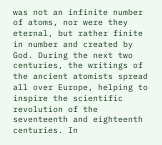was not an infinite number of atoms, nor were they eternal, but rather finite in number and created by God. During the next two centuries, the writings of the ancient atomists spread all over Europe, helping to inspire the scientific revolution of the seventeenth and eighteenth centuries. In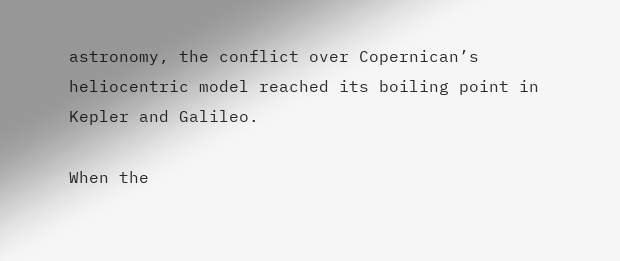astronomy, the conflict over Copernican’s heliocentric model reached its boiling point in Kepler and Galileo.

When the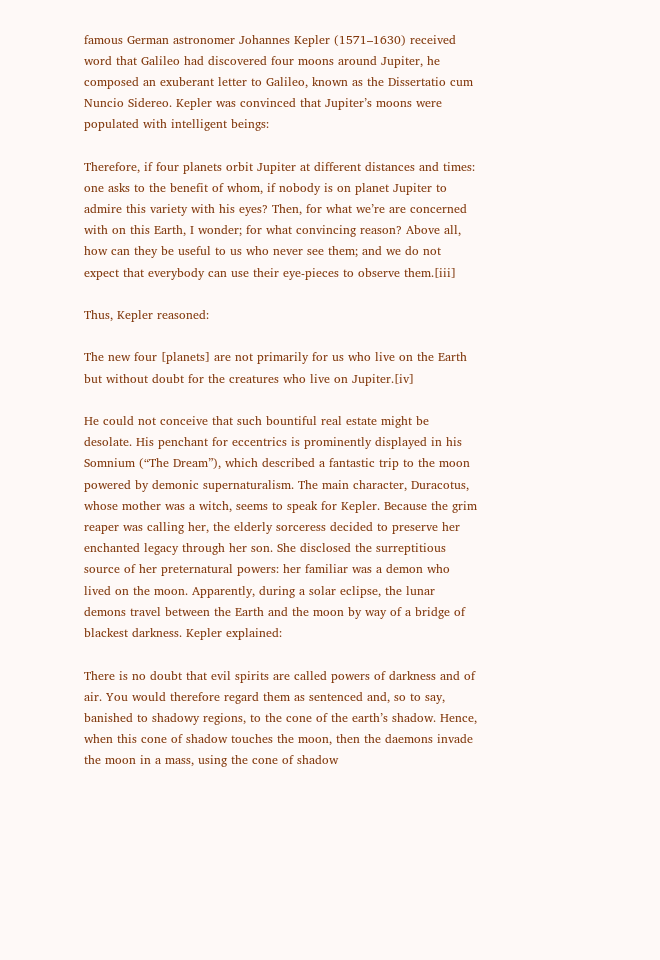famous German astronomer Johannes Kepler (1571–1630) received word that Galileo had discovered four moons around Jupiter, he composed an exuberant letter to Galileo, known as the Dissertatio cum Nuncio Sidereo. Kepler was convinced that Jupiter’s moons were populated with intelligent beings:

Therefore, if four planets orbit Jupiter at different distances and times: one asks to the benefit of whom, if nobody is on planet Jupiter to admire this variety with his eyes? Then, for what we’re are concerned with on this Earth, I wonder; for what convincing reason? Above all, how can they be useful to us who never see them; and we do not expect that everybody can use their eye-pieces to observe them.[iii]

Thus, Kepler reasoned:

The new four [planets] are not primarily for us who live on the Earth but without doubt for the creatures who live on Jupiter.[iv]

He could not conceive that such bountiful real estate might be desolate. His penchant for eccentrics is prominently displayed in his Somnium (“The Dream”), which described a fantastic trip to the moon powered by demonic supernaturalism. The main character, Duracotus, whose mother was a witch, seems to speak for Kepler. Because the grim reaper was calling her, the elderly sorceress decided to preserve her enchanted legacy through her son. She disclosed the surreptitious source of her preternatural powers: her familiar was a demon who lived on the moon. Apparently, during a solar eclipse, the lunar demons travel between the Earth and the moon by way of a bridge of blackest darkness. Kepler explained:

There is no doubt that evil spirits are called powers of darkness and of air. You would therefore regard them as sentenced and, so to say, banished to shadowy regions, to the cone of the earth’s shadow. Hence, when this cone of shadow touches the moon, then the daemons invade the moon in a mass, using the cone of shadow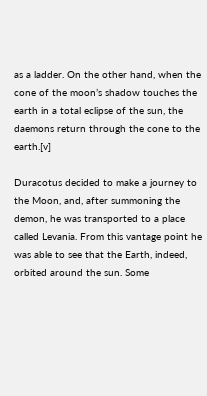as a ladder. On the other hand, when the cone of the moon’s shadow touches the earth in a total eclipse of the sun, the daemons return through the cone to the earth.[v]

Duracotus decided to make a journey to the Moon, and, after summoning the demon, he was transported to a place called Levania. From this vantage point he was able to see that the Earth, indeed, orbited around the sun. Some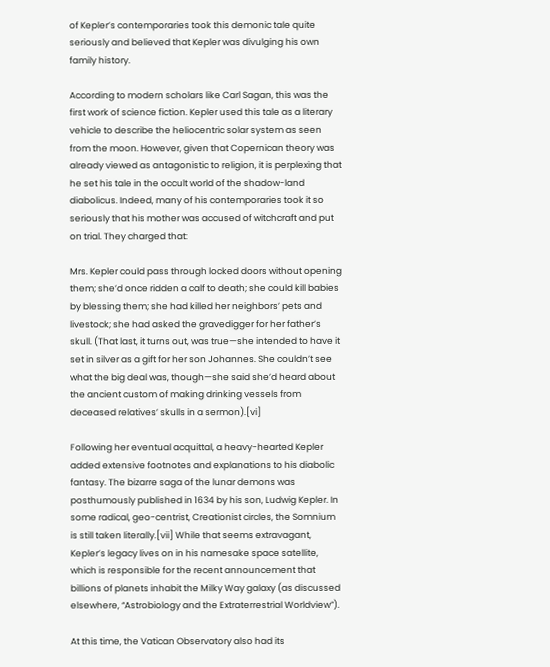of Kepler’s contemporaries took this demonic tale quite seriously and believed that Kepler was divulging his own family history.

According to modern scholars like Carl Sagan, this was the first work of science fiction. Kepler used this tale as a literary vehicle to describe the heliocentric solar system as seen from the moon. However, given that Copernican theory was already viewed as antagonistic to religion, it is perplexing that he set his tale in the occult world of the shadow-land diabolicus. Indeed, many of his contemporaries took it so seriously that his mother was accused of witchcraft and put on trial. They charged that:

Mrs. Kepler could pass through locked doors without opening them; she’d once ridden a calf to death; she could kill babies by blessing them; she had killed her neighbors’ pets and livestock; she had asked the gravedigger for her father’s skull. (That last, it turns out, was true—she intended to have it set in silver as a gift for her son Johannes. She couldn’t see what the big deal was, though—she said she’d heard about the ancient custom of making drinking vessels from deceased relatives’ skulls in a sermon).[vi]

Following her eventual acquittal, a heavy-hearted Kepler added extensive footnotes and explanations to his diabolic fantasy. The bizarre saga of the lunar demons was posthumously published in 1634 by his son, Ludwig Kepler. In some radical, geo-centrist, Creationist circles, the Somnium is still taken literally.[vii] While that seems extravagant, Kepler’s legacy lives on in his namesake space satellite, which is responsible for the recent announcement that billions of planets inhabit the Milky Way galaxy (as discussed elsewhere, “Astrobiology and the Extraterrestrial Worldview”).

At this time, the Vatican Observatory also had its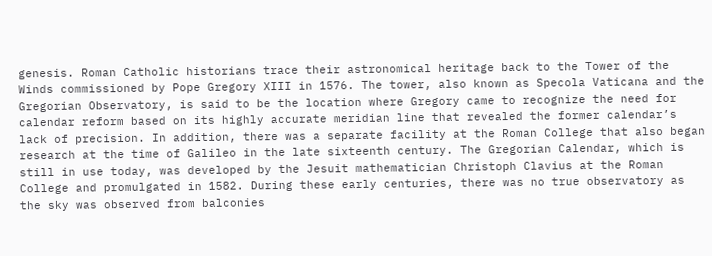genesis. Roman Catholic historians trace their astronomical heritage back to the Tower of the Winds commissioned by Pope Gregory XIII in 1576. The tower, also known as Specola Vaticana and the Gregorian Observatory, is said to be the location where Gregory came to recognize the need for calendar reform based on its highly accurate meridian line that revealed the former calendar’s lack of precision. In addition, there was a separate facility at the Roman College that also began research at the time of Galileo in the late sixteenth century. The Gregorian Calendar, which is still in use today, was developed by the Jesuit mathematician Christoph Clavius at the Roman College and promulgated in 1582. During these early centuries, there was no true observatory as the sky was observed from balconies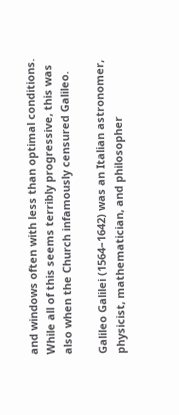and windows often with less than optimal conditions. While all of this seems terribly progressive, this was also when the Church infamously censured Galileo.

Galileo Galilei (1564–1642) was an Italian astronomer, physicist, mathematician, and philosopher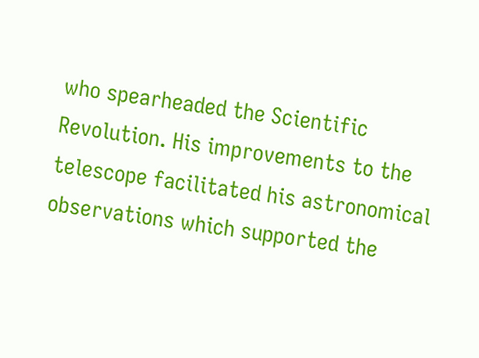who spearheaded the Scientific Revolution. His improvements to the telescope facilitated his astronomical observations which supported the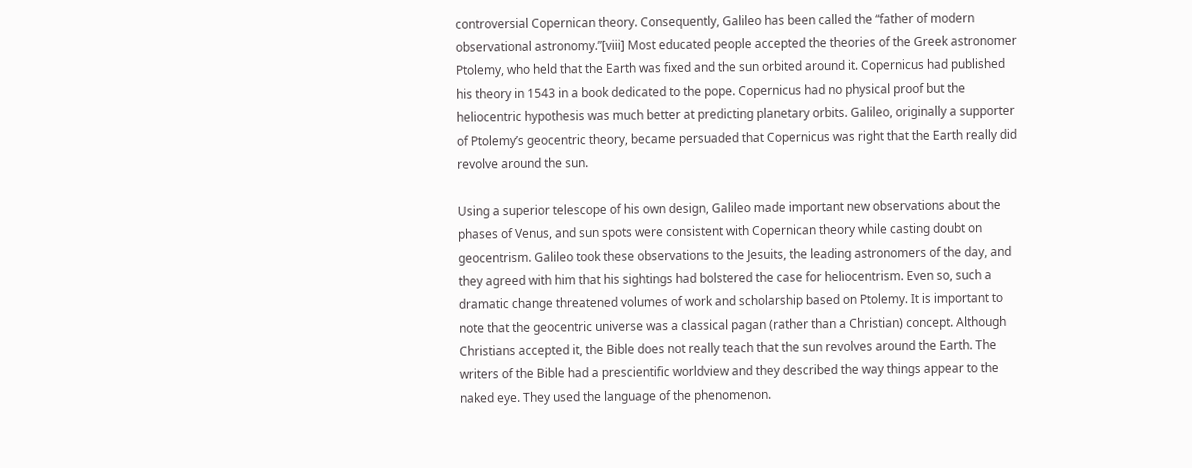controversial Copernican theory. Consequently, Galileo has been called the “father of modern observational astronomy.”[viii] Most educated people accepted the theories of the Greek astronomer Ptolemy, who held that the Earth was fixed and the sun orbited around it. Copernicus had published his theory in 1543 in a book dedicated to the pope. Copernicus had no physical proof but the heliocentric hypothesis was much better at predicting planetary orbits. Galileo, originally a supporter of Ptolemy’s geocentric theory, became persuaded that Copernicus was right that the Earth really did revolve around the sun.

Using a superior telescope of his own design, Galileo made important new observations about the phases of Venus, and sun spots were consistent with Copernican theory while casting doubt on geocentrism. Galileo took these observations to the Jesuits, the leading astronomers of the day, and they agreed with him that his sightings had bolstered the case for heliocentrism. Even so, such a dramatic change threatened volumes of work and scholarship based on Ptolemy. It is important to note that the geocentric universe was a classical pagan (rather than a Christian) concept. Although Christians accepted it, the Bible does not really teach that the sun revolves around the Earth. The writers of the Bible had a prescientific worldview and they described the way things appear to the naked eye. They used the language of the phenomenon.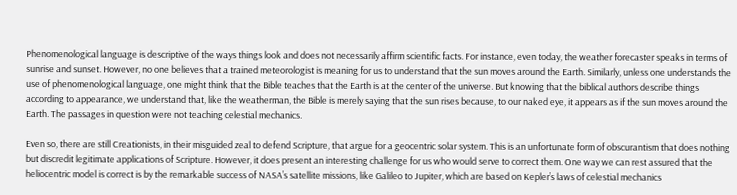Phenomenological language is descriptive of the ways things look and does not necessarily affirm scientific facts. For instance, even today, the weather forecaster speaks in terms of sunrise and sunset. However, no one believes that a trained meteorologist is meaning for us to understand that the sun moves around the Earth. Similarly, unless one understands the use of phenomenological language, one might think that the Bible teaches that the Earth is at the center of the universe. But knowing that the biblical authors describe things according to appearance, we understand that, like the weatherman, the Bible is merely saying that the sun rises because, to our naked eye, it appears as if the sun moves around the Earth. The passages in question were not teaching celestial mechanics.

Even so, there are still Creationists, in their misguided zeal to defend Scripture, that argue for a geocentric solar system. This is an unfortunate form of obscurantism that does nothing but discredit legitimate applications of Scripture. However, it does present an interesting challenge for us who would serve to correct them. One way we can rest assured that the heliocentric model is correct is by the remarkable success of NASA’s satellite missions, like Galileo to Jupiter, which are based on Kepler’s laws of celestial mechanics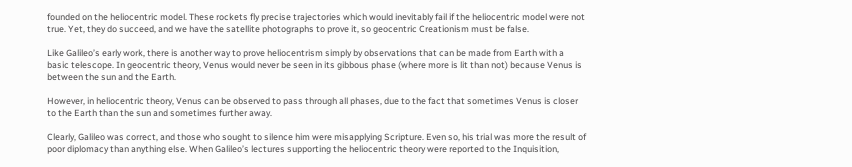founded on the heliocentric model. These rockets fly precise trajectories which would inevitably fail if the heliocentric model were not true. Yet, they do succeed, and we have the satellite photographs to prove it, so geocentric Creationism must be false.

Like Galileo’s early work, there is another way to prove heliocentrism simply by observations that can be made from Earth with a basic telescope. In geocentric theory, Venus would never be seen in its gibbous phase (where more is lit than not) because Venus is between the sun and the Earth.

However, in heliocentric theory, Venus can be observed to pass through all phases, due to the fact that sometimes Venus is closer to the Earth than the sun and sometimes further away.

Clearly, Galileo was correct, and those who sought to silence him were misapplying Scripture. Even so, his trial was more the result of poor diplomacy than anything else. When Galileo’s lectures supporting the heliocentric theory were reported to the Inquisition,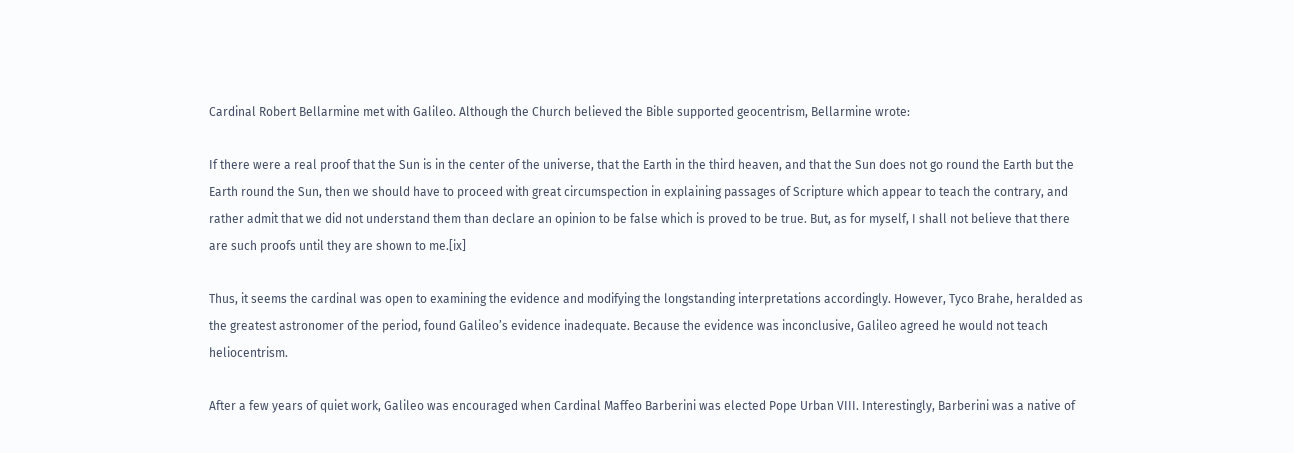Cardinal Robert Bellarmine met with Galileo. Although the Church believed the Bible supported geocentrism, Bellarmine wrote:

If there were a real proof that the Sun is in the center of the universe, that the Earth in the third heaven, and that the Sun does not go round the Earth but the Earth round the Sun, then we should have to proceed with great circumspection in explaining passages of Scripture which appear to teach the contrary, and rather admit that we did not understand them than declare an opinion to be false which is proved to be true. But, as for myself, I shall not believe that there are such proofs until they are shown to me.[ix]

Thus, it seems the cardinal was open to examining the evidence and modifying the longstanding interpretations accordingly. However, Tyco Brahe, heralded as the greatest astronomer of the period, found Galileo’s evidence inadequate. Because the evidence was inconclusive, Galileo agreed he would not teach heliocentrism.

After a few years of quiet work, Galileo was encouraged when Cardinal Maffeo Barberini was elected Pope Urban VIII. Interestingly, Barberini was a native of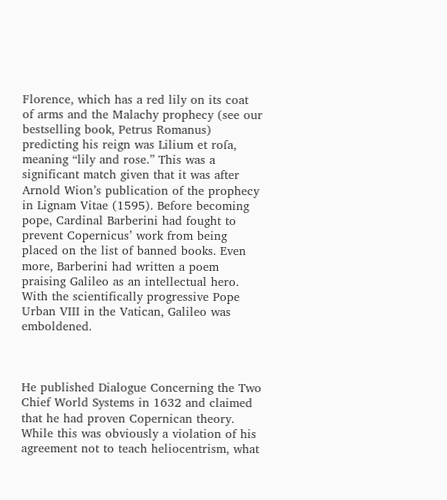Florence, which has a red lily on its coat of arms and the Malachy prophecy (see our bestselling book, Petrus Romanus) predicting his reign was Lilium et roſa, meaning “lily and rose.” This was a significant match given that it was after Arnold Wion’s publication of the prophecy in Lignam Vitae (1595). Before becoming pope, Cardinal Barberini had fought to prevent Copernicus’ work from being placed on the list of banned books. Even more, Barberini had written a poem praising Galileo as an intellectual hero. With the scientifically progressive Pope Urban VIII in the Vatican, Galileo was emboldened.



He published Dialogue Concerning the Two Chief World Systems in 1632 and claimed that he had proven Copernican theory. While this was obviously a violation of his agreement not to teach heliocentrism, what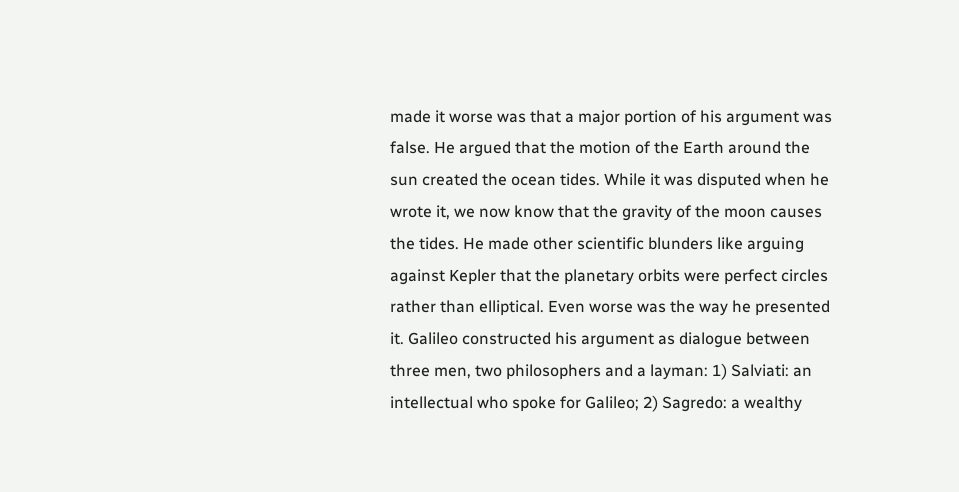made it worse was that a major portion of his argument was false. He argued that the motion of the Earth around the sun created the ocean tides. While it was disputed when he wrote it, we now know that the gravity of the moon causes the tides. He made other scientific blunders like arguing against Kepler that the planetary orbits were perfect circles rather than elliptical. Even worse was the way he presented it. Galileo constructed his argument as dialogue between three men, two philosophers and a layman: 1) Salviati: an intellectual who spoke for Galileo; 2) Sagredo: a wealthy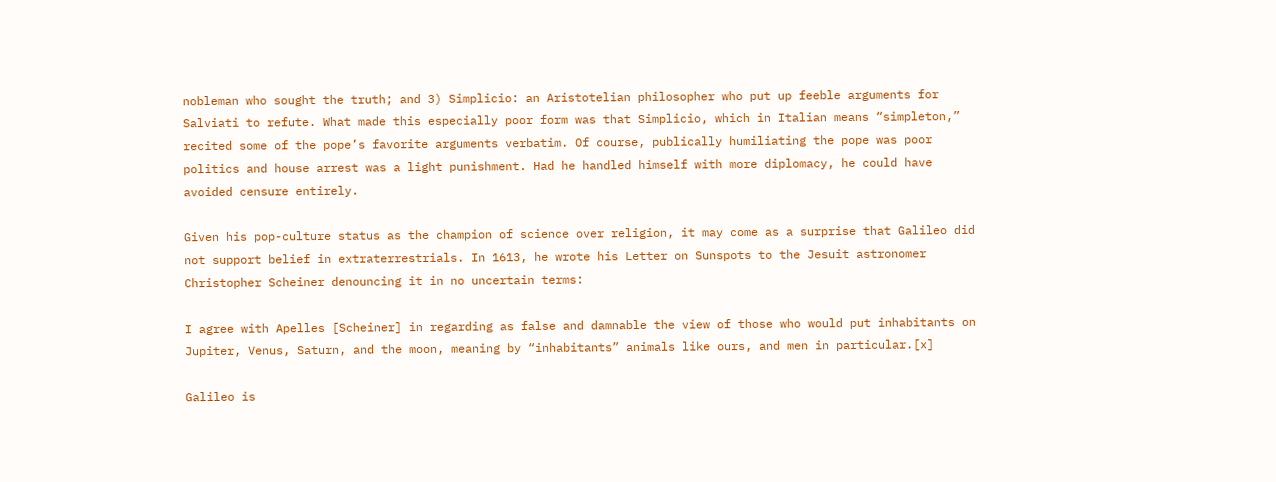nobleman who sought the truth; and 3) Simplicio: an Aristotelian philosopher who put up feeble arguments for Salviati to refute. What made this especially poor form was that Simplicio, which in Italian means “simpleton,” recited some of the pope’s favorite arguments verbatim. Of course, publically humiliating the pope was poor politics and house arrest was a light punishment. Had he handled himself with more diplomacy, he could have avoided censure entirely.

Given his pop-culture status as the champion of science over religion, it may come as a surprise that Galileo did not support belief in extraterrestrials. In 1613, he wrote his Letter on Sunspots to the Jesuit astronomer Christopher Scheiner denouncing it in no uncertain terms:

I agree with Apelles [Scheiner] in regarding as false and damnable the view of those who would put inhabitants on Jupiter, Venus, Saturn, and the moon, meaning by “inhabitants” animals like ours, and men in particular.[x]

Galileo is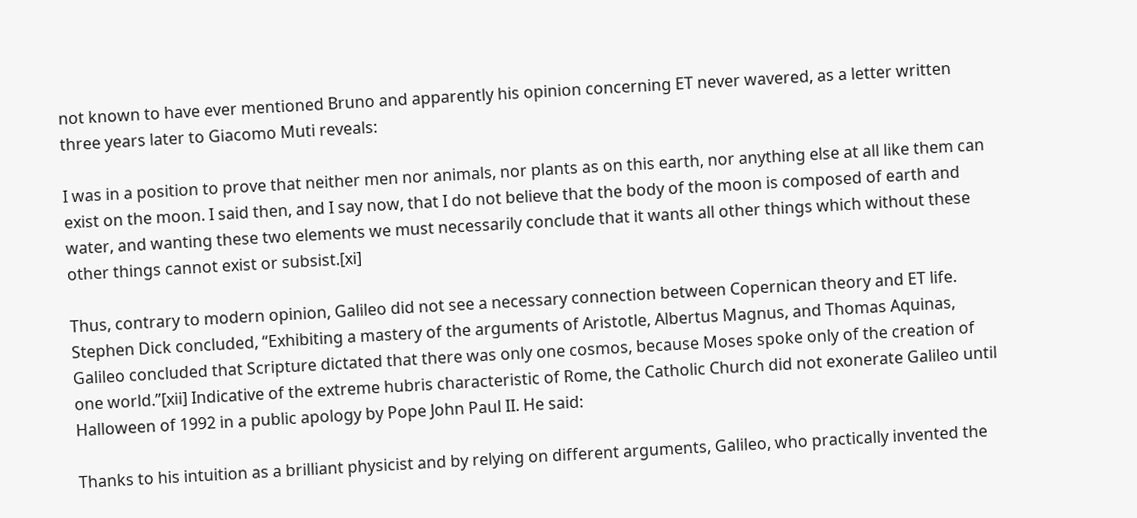not known to have ever mentioned Bruno and apparently his opinion concerning ET never wavered, as a letter written three years later to Giacomo Muti reveals:

I was in a position to prove that neither men nor animals, nor plants as on this earth, nor anything else at all like them can exist on the moon. I said then, and I say now, that I do not believe that the body of the moon is composed of earth and water, and wanting these two elements we must necessarily conclude that it wants all other things which without these other things cannot exist or subsist.[xi]

Thus, contrary to modern opinion, Galileo did not see a necessary connection between Copernican theory and ET life. Stephen Dick concluded, “Exhibiting a mastery of the arguments of Aristotle, Albertus Magnus, and Thomas Aquinas, Galileo concluded that Scripture dictated that there was only one cosmos, because Moses spoke only of the creation of one world.”[xii] Indicative of the extreme hubris characteristic of Rome, the Catholic Church did not exonerate Galileo until Halloween of 1992 in a public apology by Pope John Paul II. He said:

Thanks to his intuition as a brilliant physicist and by relying on different arguments, Galileo, who practically invented the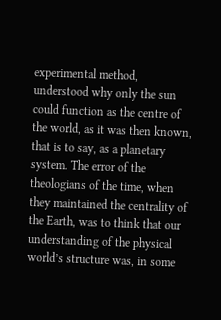experimental method, understood why only the sun could function as the centre of the world, as it was then known, that is to say, as a planetary system. The error of the theologians of the time, when they maintained the centrality of the Earth, was to think that our understanding of the physical world’s structure was, in some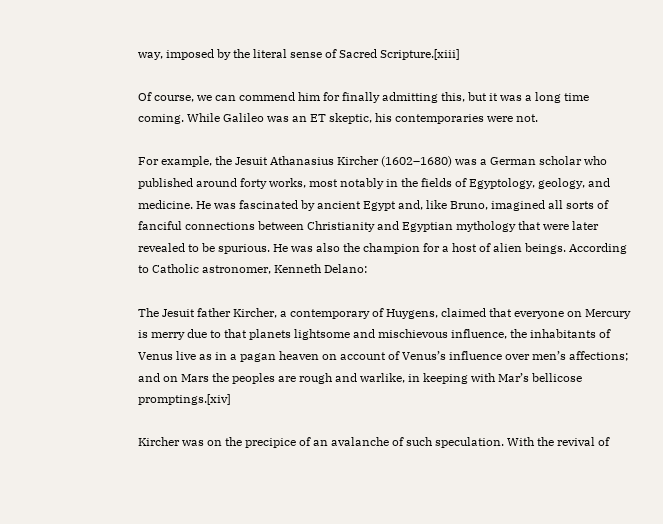way, imposed by the literal sense of Sacred Scripture.[xiii]

Of course, we can commend him for finally admitting this, but it was a long time coming. While Galileo was an ET skeptic, his contemporaries were not.

For example, the Jesuit Athanasius Kircher (1602–1680) was a German scholar who published around forty works, most notably in the fields of Egyptology, geology, and medicine. He was fascinated by ancient Egypt and, like Bruno, imagined all sorts of fanciful connections between Christianity and Egyptian mythology that were later revealed to be spurious. He was also the champion for a host of alien beings. According to Catholic astronomer, Kenneth Delano:

The Jesuit father Kircher, a contemporary of Huygens, claimed that everyone on Mercury is merry due to that planets lightsome and mischievous influence, the inhabitants of Venus live as in a pagan heaven on account of Venus’s influence over men’s affections; and on Mars the peoples are rough and warlike, in keeping with Mar’s bellicose promptings.[xiv]

Kircher was on the precipice of an avalanche of such speculation. With the revival of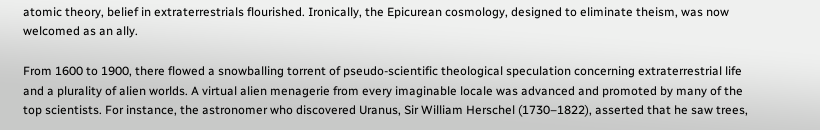atomic theory, belief in extraterrestrials flourished. Ironically, the Epicurean cosmology, designed to eliminate theism, was now welcomed as an ally.

From 1600 to 1900, there flowed a snowballing torrent of pseudo-scientific theological speculation concerning extraterrestrial life and a plurality of alien worlds. A virtual alien menagerie from every imaginable locale was advanced and promoted by many of the top scientists. For instance, the astronomer who discovered Uranus, Sir William Herschel (1730–1822), asserted that he saw trees,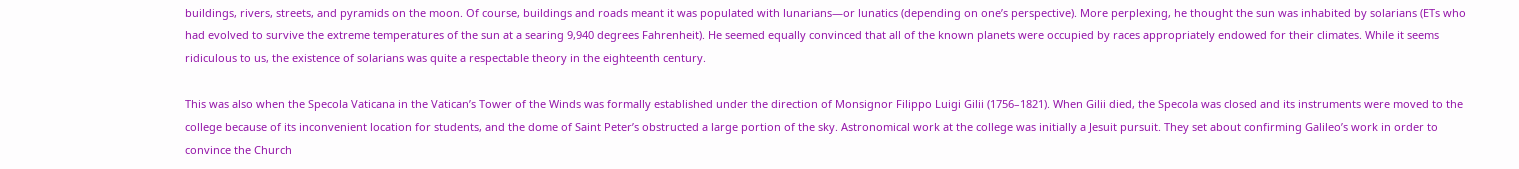buildings, rivers, streets, and pyramids on the moon. Of course, buildings and roads meant it was populated with lunarians—or lunatics (depending on one’s perspective). More perplexing, he thought the sun was inhabited by solarians (ETs who had evolved to survive the extreme temperatures of the sun at a searing 9,940 degrees Fahrenheit). He seemed equally convinced that all of the known planets were occupied by races appropriately endowed for their climates. While it seems ridiculous to us, the existence of solarians was quite a respectable theory in the eighteenth century.

This was also when the Specola Vaticana in the Vatican’s Tower of the Winds was formally established under the direction of Monsignor Filippo Luigi Gilii (1756–1821). When Gilii died, the Specola was closed and its instruments were moved to the college because of its inconvenient location for students, and the dome of Saint Peter’s obstructed a large portion of the sky. Astronomical work at the college was initially a Jesuit pursuit. They set about confirming Galileo’s work in order to convince the Church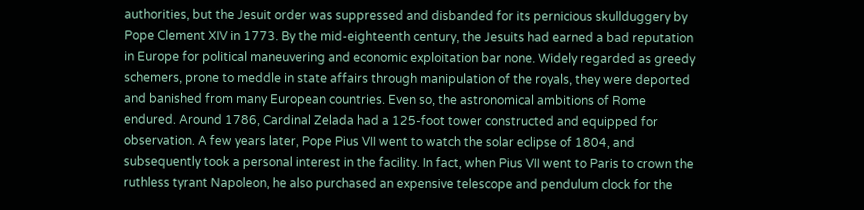authorities, but the Jesuit order was suppressed and disbanded for its pernicious skullduggery by Pope Clement XIV in 1773. By the mid-eighteenth century, the Jesuits had earned a bad reputation in Europe for political maneuvering and economic exploitation bar none. Widely regarded as greedy schemers, prone to meddle in state affairs through manipulation of the royals, they were deported and banished from many European countries. Even so, the astronomical ambitions of Rome endured. Around 1786, Cardinal Zelada had a 125-foot tower constructed and equipped for observation. A few years later, Pope Pius VII went to watch the solar eclipse of 1804, and subsequently took a personal interest in the facility. In fact, when Pius VII went to Paris to crown the ruthless tyrant Napoleon, he also purchased an expensive telescope and pendulum clock for the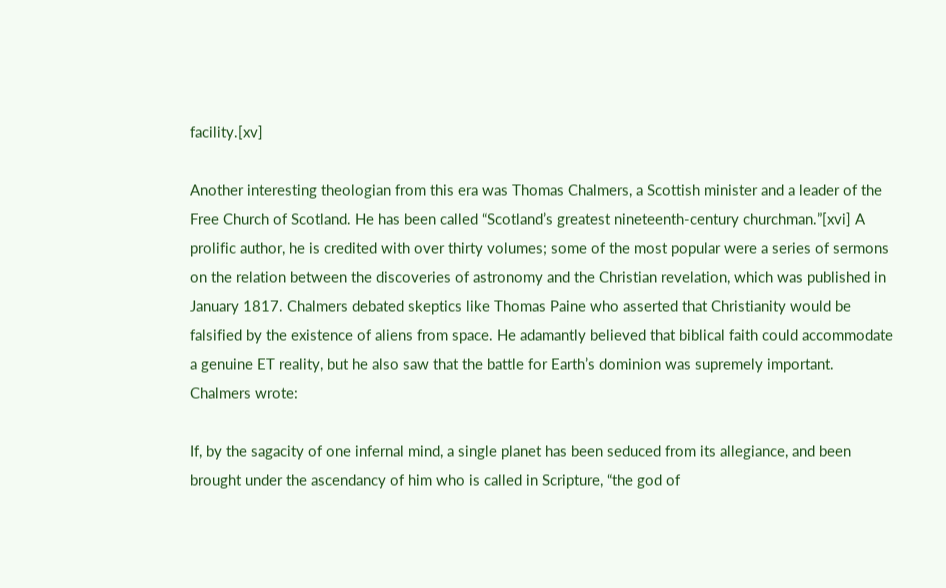facility.[xv]

Another interesting theologian from this era was Thomas Chalmers, a Scottish minister and a leader of the Free Church of Scotland. He has been called “Scotland’s greatest nineteenth-century churchman.”[xvi] A prolific author, he is credited with over thirty volumes; some of the most popular were a series of sermons on the relation between the discoveries of astronomy and the Christian revelation, which was published in January 1817. Chalmers debated skeptics like Thomas Paine who asserted that Christianity would be falsified by the existence of aliens from space. He adamantly believed that biblical faith could accommodate a genuine ET reality, but he also saw that the battle for Earth’s dominion was supremely important. Chalmers wrote:

If, by the sagacity of one infernal mind, a single planet has been seduced from its allegiance, and been brought under the ascendancy of him who is called in Scripture, “the god of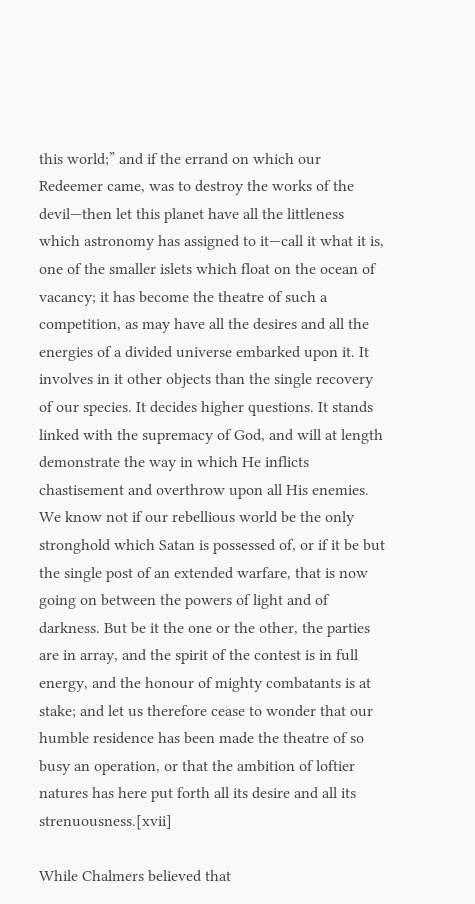this world;” and if the errand on which our Redeemer came, was to destroy the works of the devil—then let this planet have all the littleness which astronomy has assigned to it—call it what it is, one of the smaller islets which float on the ocean of vacancy; it has become the theatre of such a competition, as may have all the desires and all the energies of a divided universe embarked upon it. It involves in it other objects than the single recovery of our species. It decides higher questions. It stands linked with the supremacy of God, and will at length demonstrate the way in which He inflicts chastisement and overthrow upon all His enemies. We know not if our rebellious world be the only stronghold which Satan is possessed of, or if it be but the single post of an extended warfare, that is now going on between the powers of light and of darkness. But be it the one or the other, the parties are in array, and the spirit of the contest is in full energy, and the honour of mighty combatants is at stake; and let us therefore cease to wonder that our humble residence has been made the theatre of so busy an operation, or that the ambition of loftier natures has here put forth all its desire and all its strenuousness.[xvii]

While Chalmers believed that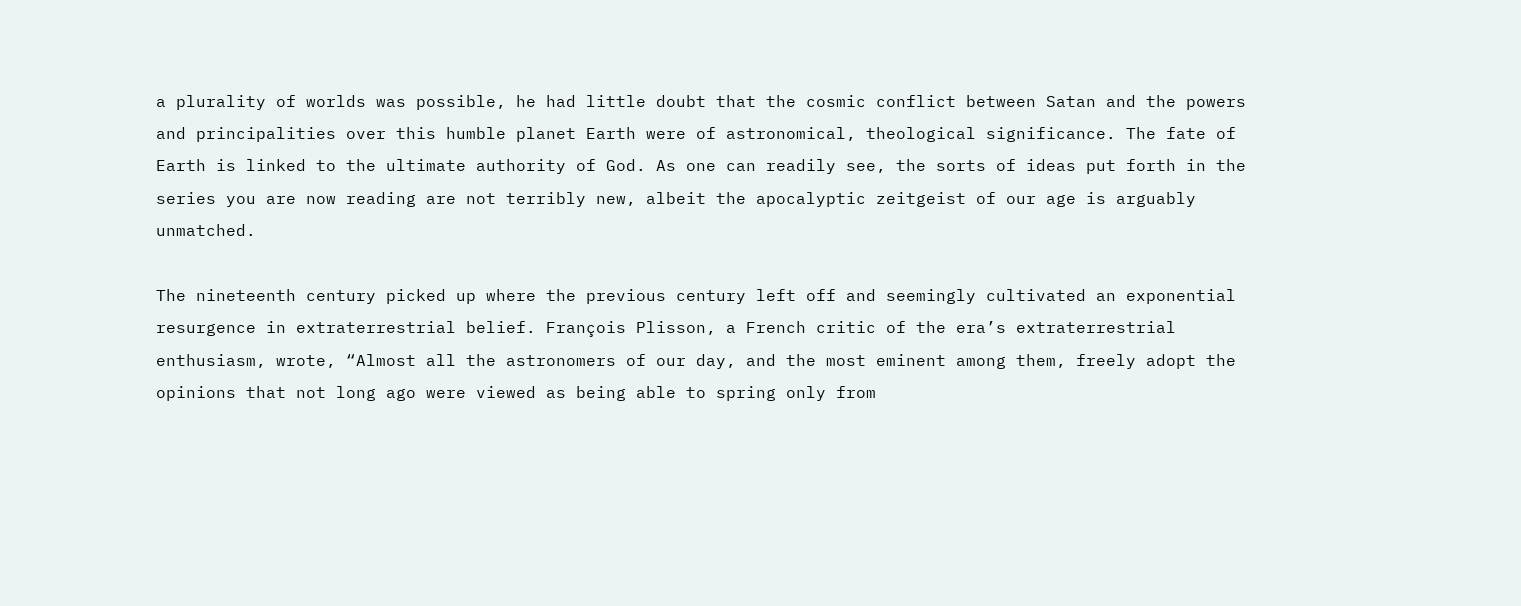a plurality of worlds was possible, he had little doubt that the cosmic conflict between Satan and the powers and principalities over this humble planet Earth were of astronomical, theological significance. The fate of Earth is linked to the ultimate authority of God. As one can readily see, the sorts of ideas put forth in the series you are now reading are not terribly new, albeit the apocalyptic zeitgeist of our age is arguably unmatched.

The nineteenth century picked up where the previous century left off and seemingly cultivated an exponential resurgence in extraterrestrial belief. François Plisson, a French critic of the era’s extraterrestrial enthusiasm, wrote, “Almost all the astronomers of our day, and the most eminent among them, freely adopt the opinions that not long ago were viewed as being able to spring only from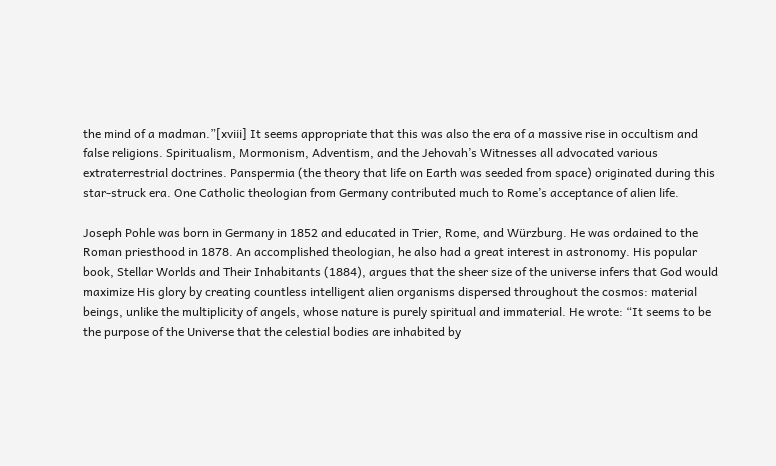the mind of a madman.”[xviii] It seems appropriate that this was also the era of a massive rise in occultism and false religions. Spiritualism, Mormonism, Adventism, and the Jehovah’s Witnesses all advocated various extraterrestrial doctrines. Panspermia (the theory that life on Earth was seeded from space) originated during this star-struck era. One Catholic theologian from Germany contributed much to Rome’s acceptance of alien life.

Joseph Pohle was born in Germany in 1852 and educated in Trier, Rome, and Würzburg. He was ordained to the Roman priesthood in 1878. An accomplished theologian, he also had a great interest in astronomy. His popular book, Stellar Worlds and Their Inhabitants (1884), argues that the sheer size of the universe infers that God would maximize His glory by creating countless intelligent alien organisms dispersed throughout the cosmos: material beings, unlike the multiplicity of angels, whose nature is purely spiritual and immaterial. He wrote: “It seems to be the purpose of the Universe that the celestial bodies are inhabited by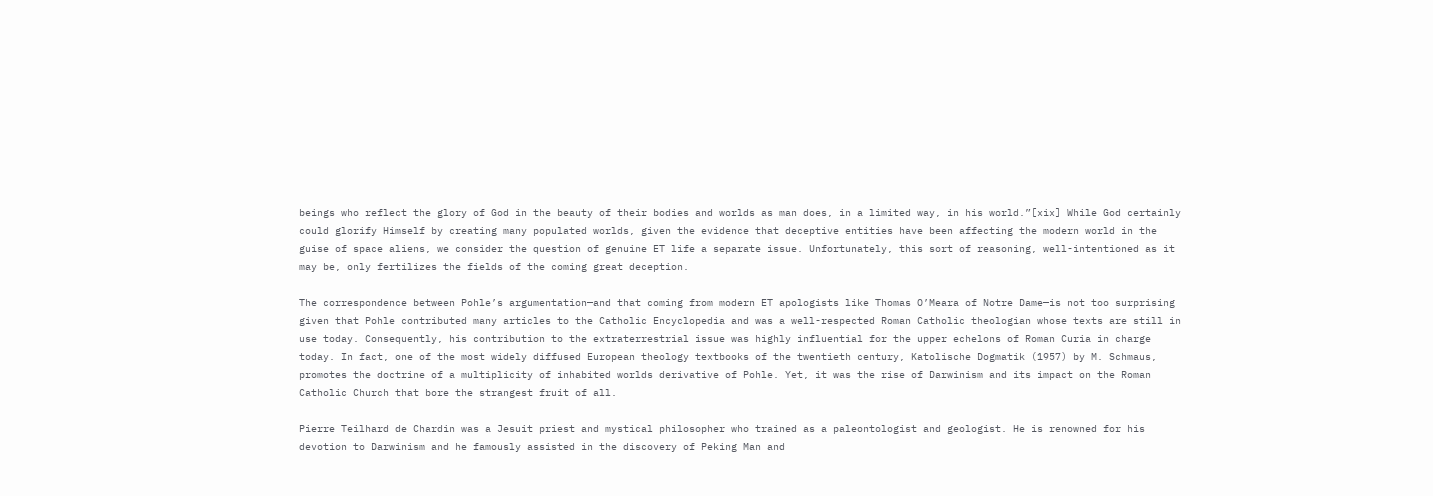beings who reflect the glory of God in the beauty of their bodies and worlds as man does, in a limited way, in his world.”[xix] While God certainly could glorify Himself by creating many populated worlds, given the evidence that deceptive entities have been affecting the modern world in the guise of space aliens, we consider the question of genuine ET life a separate issue. Unfortunately, this sort of reasoning, well-intentioned as it may be, only fertilizes the fields of the coming great deception.

The correspondence between Pohle’s argumentation—and that coming from modern ET apologists like Thomas O’Meara of Notre Dame—is not too surprising given that Pohle contributed many articles to the Catholic Encyclopedia and was a well-respected Roman Catholic theologian whose texts are still in use today. Consequently, his contribution to the extraterrestrial issue was highly influential for the upper echelons of Roman Curia in charge today. In fact, one of the most widely diffused European theology textbooks of the twentieth century, Katolische Dogmatik (1957) by M. Schmaus, promotes the doctrine of a multiplicity of inhabited worlds derivative of Pohle. Yet, it was the rise of Darwinism and its impact on the Roman Catholic Church that bore the strangest fruit of all.

Pierre Teilhard de Chardin was a Jesuit priest and mystical philosopher who trained as a paleontologist and geologist. He is renowned for his devotion to Darwinism and he famously assisted in the discovery of Peking Man and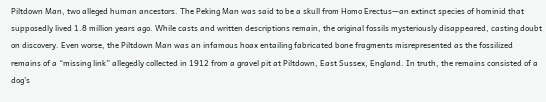Piltdown Man, two alleged human ancestors. The Peking Man was said to be a skull from Homo Erectus—an extinct species of hominid that supposedly lived 1.8 million years ago. While casts and written descriptions remain, the original fossils mysteriously disappeared, casting doubt on discovery. Even worse, the Piltdown Man was an infamous hoax entailing fabricated bone fragments misrepresented as the fossilized remains of a “missing link” allegedly collected in 1912 from a gravel pit at Piltdown, East Sussex, England. In truth, the remains consisted of a dog’s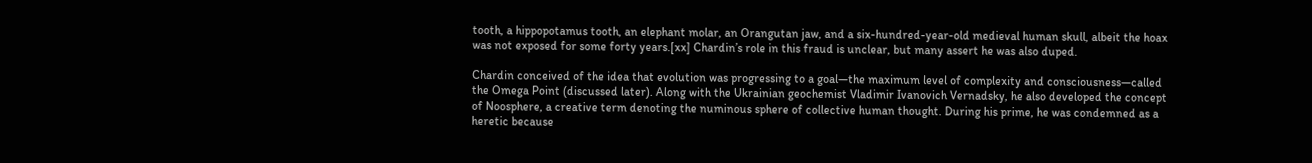tooth, a hippopotamus tooth, an elephant molar, an Orangutan jaw, and a six-hundred-year-old medieval human skull, albeit the hoax was not exposed for some forty years.[xx] Chardin’s role in this fraud is unclear, but many assert he was also duped.

Chardin conceived of the idea that evolution was progressing to a goal—the maximum level of complexity and consciousness—called the Omega Point (discussed later). Along with the Ukrainian geochemist Vladimir Ivanovich Vernadsky, he also developed the concept of Noosphere, a creative term denoting the numinous sphere of collective human thought. During his prime, he was condemned as a heretic because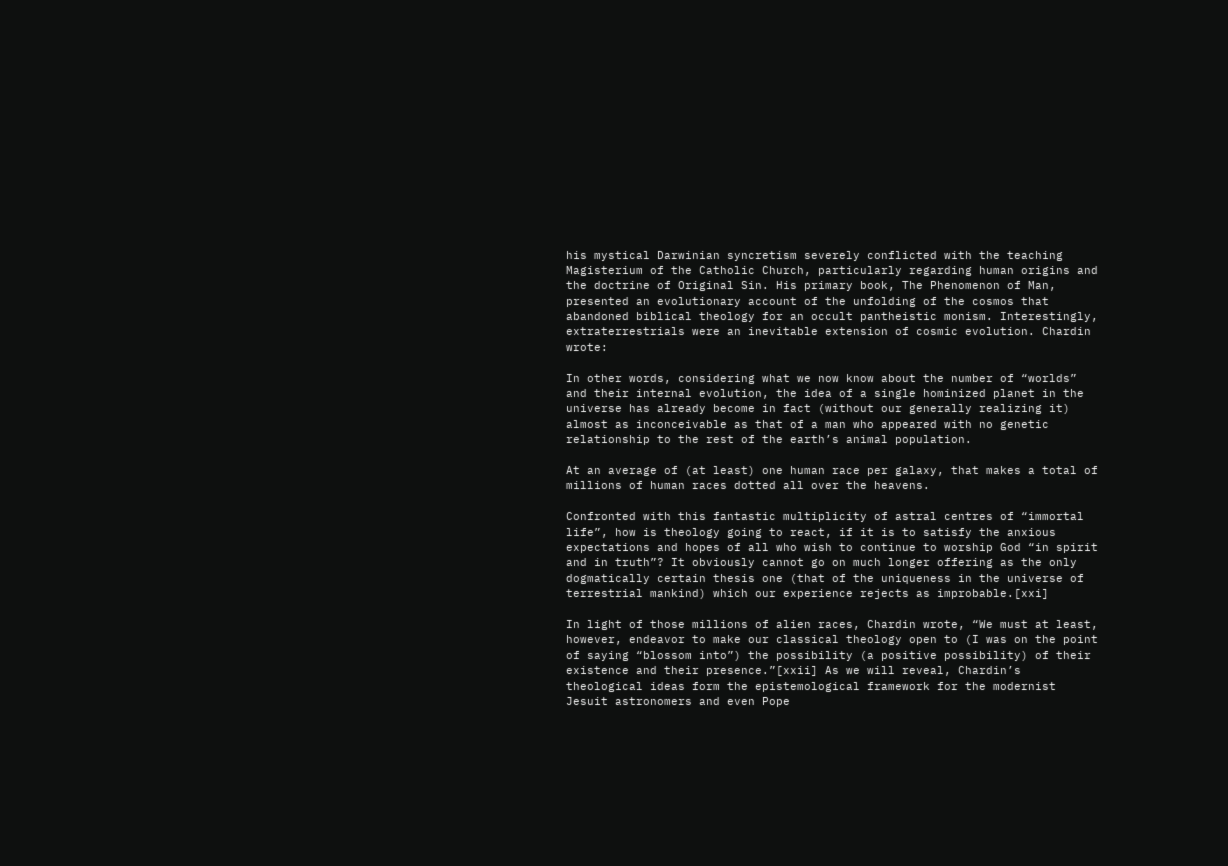his mystical Darwinian syncretism severely conflicted with the teaching Magisterium of the Catholic Church, particularly regarding human origins and the doctrine of Original Sin. His primary book, The Phenomenon of Man, presented an evolutionary account of the unfolding of the cosmos that abandoned biblical theology for an occult pantheistic monism. Interestingly, extraterrestrials were an inevitable extension of cosmic evolution. Chardin wrote:

In other words, considering what we now know about the number of “worlds” and their internal evolution, the idea of a single hominized planet in the universe has already become in fact (without our generally realizing it) almost as inconceivable as that of a man who appeared with no genetic relationship to the rest of the earth’s animal population.

At an average of (at least) one human race per galaxy, that makes a total of millions of human races dotted all over the heavens.

Confronted with this fantastic multiplicity of astral centres of “immortal life”, how is theology going to react, if it is to satisfy the anxious expectations and hopes of all who wish to continue to worship God “in spirit and in truth”? It obviously cannot go on much longer offering as the only dogmatically certain thesis one (that of the uniqueness in the universe of terrestrial mankind) which our experience rejects as improbable.[xxi]

In light of those millions of alien races, Chardin wrote, “We must at least, however, endeavor to make our classical theology open to (I was on the point of saying “blossom into”) the possibility (a positive possibility) of their existence and their presence.”[xxii] As we will reveal, Chardin’s theological ideas form the epistemological framework for the modernist Jesuit astronomers and even Pope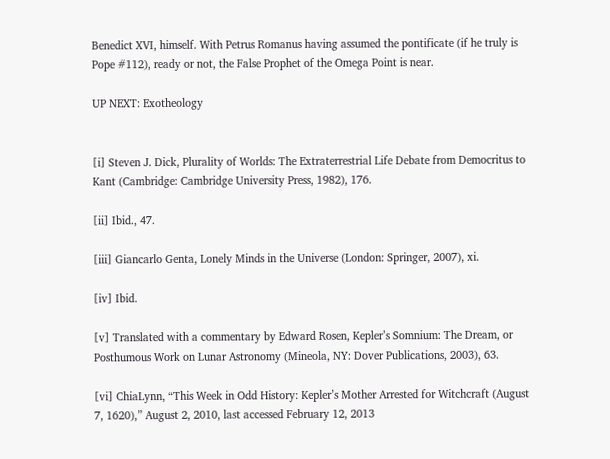Benedict XVI, himself. With Petrus Romanus having assumed the pontificate (if he truly is Pope #112), ready or not, the False Prophet of the Omega Point is near.

UP NEXT: Exotheology


[i] Steven J. Dick, Plurality of Worlds: The Extraterrestrial Life Debate from Democritus to Kant (Cambridge: Cambridge University Press, 1982), 176.

[ii] Ibid., 47.

[iii] Giancarlo Genta, Lonely Minds in the Universe (London: Springer, 2007), xi.

[iv] Ibid.

[v] Translated with a commentary by Edward Rosen, Kepler’s Somnium: The Dream, or Posthumous Work on Lunar Astronomy (Mineola, NY: Dover Publications, 2003), 63.

[vi] ChiaLynn, “This Week in Odd History: Kepler’s Mother Arrested for Witchcraft (August 7, 1620),” August 2, 2010, last accessed February 12, 2013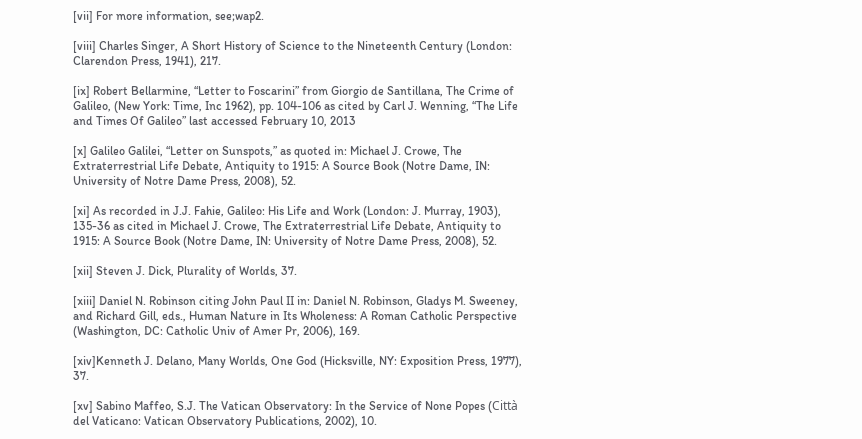[vii] For more information, see;wap2.

[viii] Charles Singer, A Short History of Science to the Nineteenth Century (London: Clarendon Press, 1941), 217.

[ix] Robert Bellarmine, “Letter to Foscarini” from Giorgio de Santillana, The Crime of Galileo, (New York: Time, Inc 1962), pp. 104-106 as cited by Carl J. Wenning, “The Life and Times Of Galileo” last accessed February 10, 2013

[x] Galileo Galilei, “Letter on Sunspots,” as quoted in: Michael J. Crowe, The Extraterrestrial Life Debate, Antiquity to 1915: A Source Book (Notre Dame, IN: University of Notre Dame Press, 2008), 52.

[xi] As recorded in J.J. Fahie, Galileo: His Life and Work (London: J. Murray, 1903), 135-36 as cited in Michael J. Crowe, The Extraterrestrial Life Debate, Antiquity to 1915: A Source Book (Notre Dame, IN: University of Notre Dame Press, 2008), 52.

[xii] Steven J. Dick, Plurality of Worlds, 37.

[xiii] Daniel N. Robinson citing John Paul II in: Daniel N. Robinson, Gladys M. Sweeney, and Richard Gill, eds., Human Nature in Its Wholeness: A Roman Catholic Perspective (Washington, DC: Catholic Univ of Amer Pr, 2006), 169.

[xiv]Kenneth J. Delano, Many Worlds, One God (Hicksville, NY: Exposition Press, 1977), 37.

[xv] Sabino Maffeo, S.J. The Vatican Observatory: In the Service of None Popes (Città del Vaticano: Vatican Observatory Publications, 2002), 10.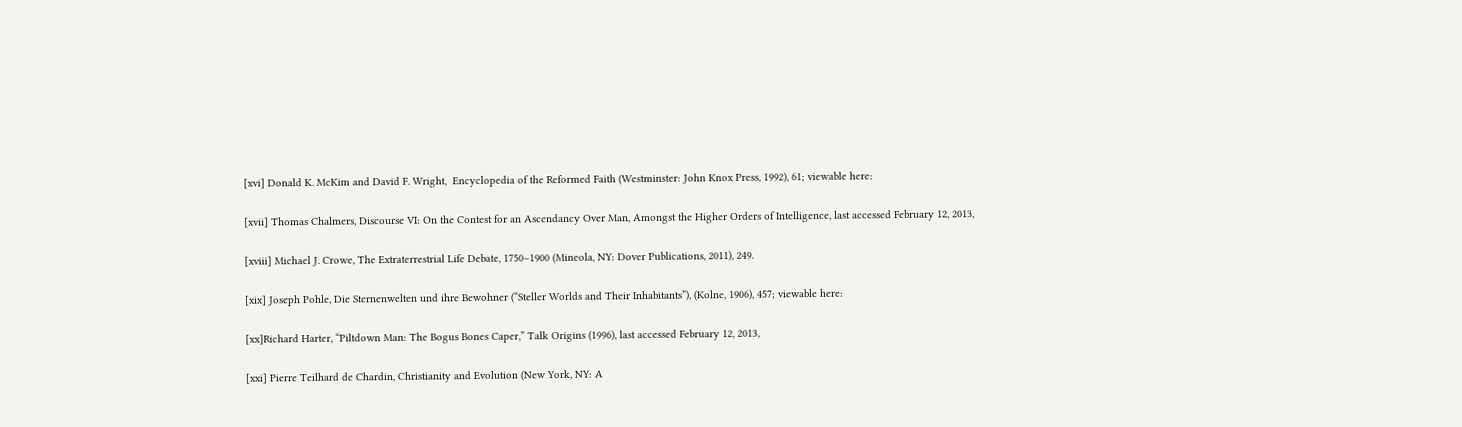[xvi] Donald K. McKim and David F. Wright,  Encyclopedia of the Reformed Faith (Westminster: John Knox Press, 1992), 61; viewable here:

[xvii] Thomas Chalmers, Discourse VI: On the Contest for an Ascendancy Over Man, Amongst the Higher Orders of Intelligence, last accessed February 12, 2013,

[xviii] Michael J. Crowe, The Extraterrestrial Life Debate, 1750–1900 (Mineola, NY: Dover Publications, 2011), 249.

[xix] Joseph Pohle, Die Sternenwelten und ihre Bewohner (“Steller Worlds and Their Inhabitants”), (Kolne, 1906), 457; viewable here:

[xx]Richard Harter, “Piltdown Man: The Bogus Bones Caper,” Talk Origins (1996), last accessed February 12, 2013,

[xxi] Pierre Teilhard de Chardin, Christianity and Evolution (New York, NY: A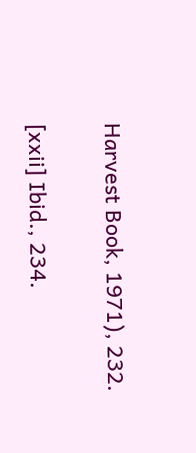Harvest Book, 1971), 232.

[xxii] Ibid., 234.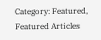Category: Featured, Featured Articles